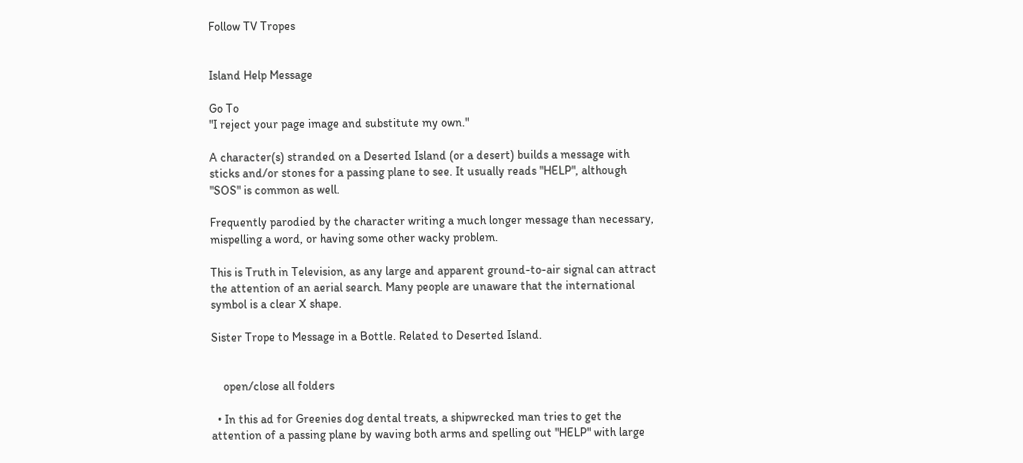Follow TV Tropes


Island Help Message

Go To
"I reject your page image and substitute my own."

A character(s) stranded on a Deserted Island (or a desert) builds a message with sticks and/or stones for a passing plane to see. It usually reads "HELP", although "SOS" is common as well.

Frequently parodied by the character writing a much longer message than necessary, mispelling a word, or having some other wacky problem.

This is Truth in Television, as any large and apparent ground-to-air signal can attract the attention of an aerial search. Many people are unaware that the international symbol is a clear X shape.

Sister Trope to Message in a Bottle. Related to Deserted Island.


    open/close all folders

  • In this ad for Greenies dog dental treats, a shipwrecked man tries to get the attention of a passing plane by waving both arms and spelling out "HELP" with large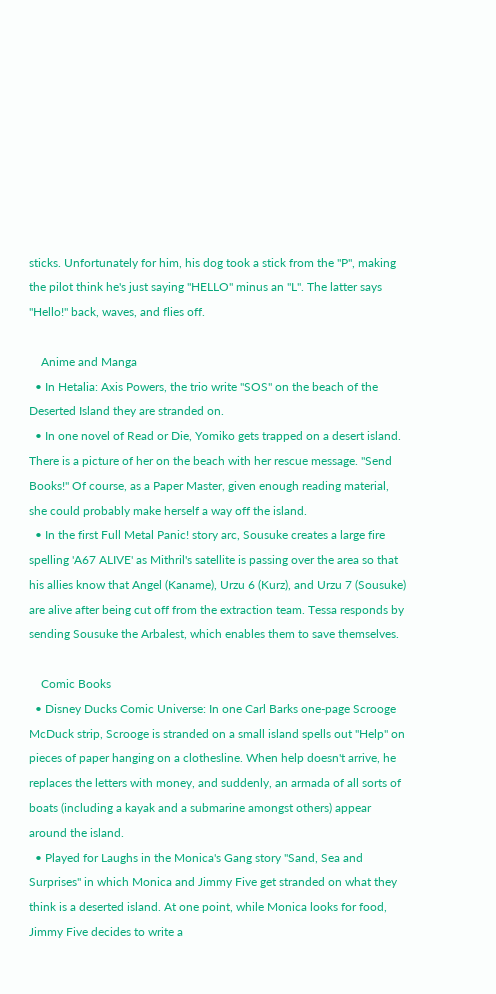sticks. Unfortunately for him, his dog took a stick from the "P", making the pilot think he's just saying "HELLO" minus an "L". The latter says "Hello!" back, waves, and flies off.

    Anime and Manga
  • In Hetalia: Axis Powers, the trio write "SOS" on the beach of the Deserted Island they are stranded on.
  • In one novel of Read or Die, Yomiko gets trapped on a desert island. There is a picture of her on the beach with her rescue message. "Send Books!" Of course, as a Paper Master, given enough reading material, she could probably make herself a way off the island.
  • In the first Full Metal Panic! story arc, Sousuke creates a large fire spelling 'A67 ALIVE' as Mithril's satellite is passing over the area so that his allies know that Angel (Kaname), Urzu 6 (Kurz), and Urzu 7 (Sousuke) are alive after being cut off from the extraction team. Tessa responds by sending Sousuke the Arbalest, which enables them to save themselves.

    Comic Books
  • Disney Ducks Comic Universe: In one Carl Barks one-page Scrooge McDuck strip, Scrooge is stranded on a small island spells out "Help" on pieces of paper hanging on a clothesline. When help doesn't arrive, he replaces the letters with money, and suddenly, an armada of all sorts of boats (including a kayak and a submarine amongst others) appear around the island.
  • Played for Laughs in the Monica's Gang story "Sand, Sea and Surprises" in which Monica and Jimmy Five get stranded on what they think is a deserted island. At one point, while Monica looks for food, Jimmy Five decides to write a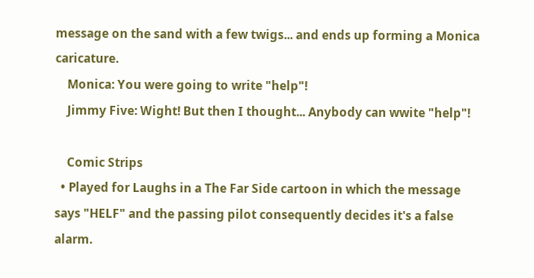message on the sand with a few twigs... and ends up forming a Monica caricature.
    Monica: You were going to write "help"!
    Jimmy Five: Wight! But then I thought... Anybody can wwite "help"!

    Comic Strips
  • Played for Laughs in a The Far Side cartoon in which the message says "HELF" and the passing pilot consequently decides it's a false alarm.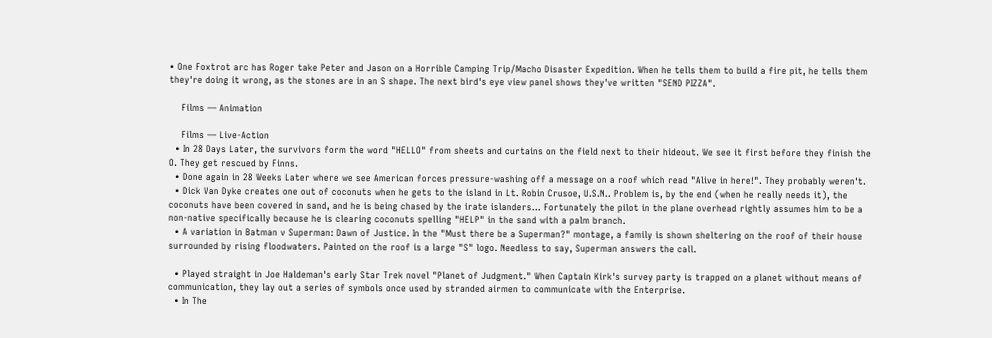• One Foxtrot arc has Roger take Peter and Jason on a Horrible Camping Trip/Macho Disaster Expedition. When he tells them to build a fire pit, he tells them they're doing it wrong, as the stones are in an S shape. The next bird's eye view panel shows they've written "SEND PIZZA".

    Films — Animation

    Films — Live-Action
  • In 28 Days Later, the survivors form the word "HELLO" from sheets and curtains on the field next to their hideout. We see it first before they finish the O. They get rescued by Finns.
  • Done again in 28 Weeks Later where we see American forces pressure-washing off a message on a roof which read "Alive in here!". They probably weren't.
  • Dick Van Dyke creates one out of coconuts when he gets to the island in Lt. Robin Crusoe, U.S.N.. Problem is, by the end (when he really needs it), the coconuts have been covered in sand, and he is being chased by the irate islanders... Fortunately the pilot in the plane overhead rightly assumes him to be a non-native specifically because he is clearing coconuts spelling "HELP" in the sand with a palm branch.
  • A variation in Batman v Superman: Dawn of Justice. In the "Must there be a Superman?" montage, a family is shown sheltering on the roof of their house surrounded by rising floodwaters. Painted on the roof is a large "S" logo. Needless to say, Superman answers the call.

  • Played straight in Joe Haldeman's early Star Trek novel "Planet of Judgment." When Captain Kirk's survey party is trapped on a planet without means of communication, they lay out a series of symbols once used by stranded airmen to communicate with the Enterprise.
  • In The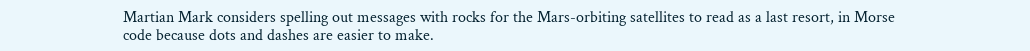Martian Mark considers spelling out messages with rocks for the Mars-orbiting satellites to read as a last resort, in Morse code because dots and dashes are easier to make.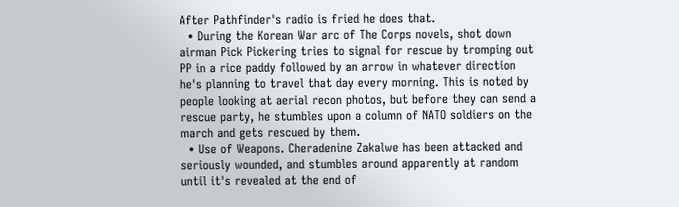After Pathfinder's radio is fried he does that.
  • During the Korean War arc of The Corps novels, shot down airman Pick Pickering tries to signal for rescue by tromping out PP in a rice paddy followed by an arrow in whatever direction he's planning to travel that day every morning. This is noted by people looking at aerial recon photos, but before they can send a rescue party, he stumbles upon a column of NATO soldiers on the march and gets rescued by them.
  • Use of Weapons. Cheradenine Zakalwe has been attacked and seriously wounded, and stumbles around apparently at random until it's revealed at the end of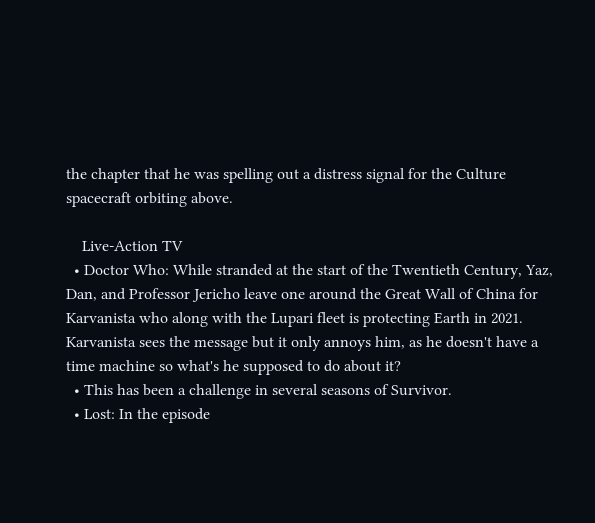the chapter that he was spelling out a distress signal for the Culture spacecraft orbiting above.

    Live-Action TV
  • Doctor Who: While stranded at the start of the Twentieth Century, Yaz, Dan, and Professor Jericho leave one around the Great Wall of China for Karvanista who along with the Lupari fleet is protecting Earth in 2021. Karvanista sees the message but it only annoys him, as he doesn't have a time machine so what's he supposed to do about it?
  • This has been a challenge in several seasons of Survivor.
  • Lost: In the episode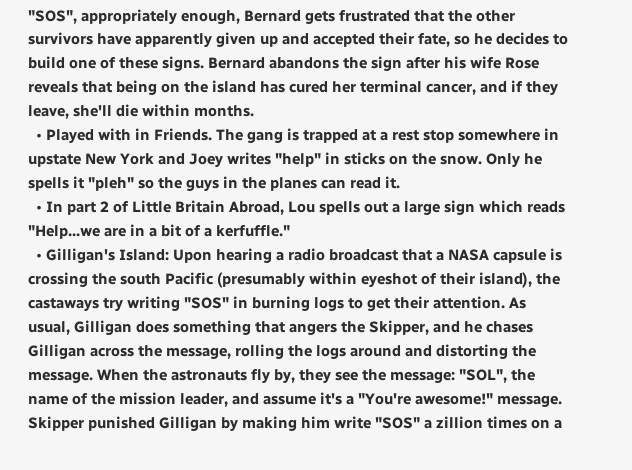"SOS", appropriately enough, Bernard gets frustrated that the other survivors have apparently given up and accepted their fate, so he decides to build one of these signs. Bernard abandons the sign after his wife Rose reveals that being on the island has cured her terminal cancer, and if they leave, she'll die within months.
  • Played with in Friends. The gang is trapped at a rest stop somewhere in upstate New York and Joey writes "help" in sticks on the snow. Only he spells it "pleh" so the guys in the planes can read it.
  • In part 2 of Little Britain Abroad, Lou spells out a large sign which reads "Help...we are in a bit of a kerfuffle."
  • Gilligan's Island: Upon hearing a radio broadcast that a NASA capsule is crossing the south Pacific (presumably within eyeshot of their island), the castaways try writing "SOS" in burning logs to get their attention. As usual, Gilligan does something that angers the Skipper, and he chases Gilligan across the message, rolling the logs around and distorting the message. When the astronauts fly by, they see the message: "SOL", the name of the mission leader, and assume it's a "You're awesome!" message. Skipper punished Gilligan by making him write "SOS" a zillion times on a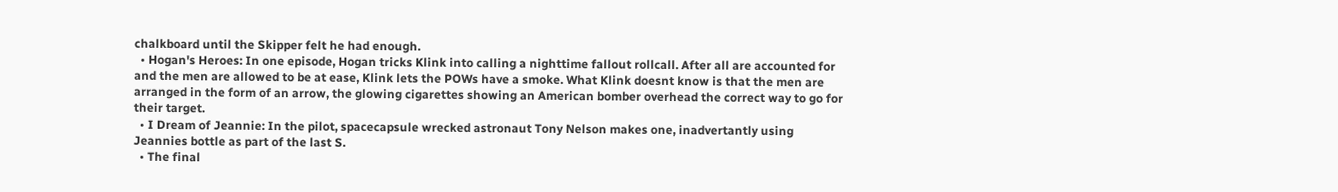chalkboard until the Skipper felt he had enough.
  • Hogan's Heroes: In one episode, Hogan tricks Klink into calling a nighttime fallout rollcall. After all are accounted for and the men are allowed to be at ease, Klink lets the POWs have a smoke. What Klink doesnt know is that the men are arranged in the form of an arrow, the glowing cigarettes showing an American bomber overhead the correct way to go for their target.
  • I Dream of Jeannie: In the pilot, spacecapsule wrecked astronaut Tony Nelson makes one, inadvertantly using Jeannies bottle as part of the last S.
  • The final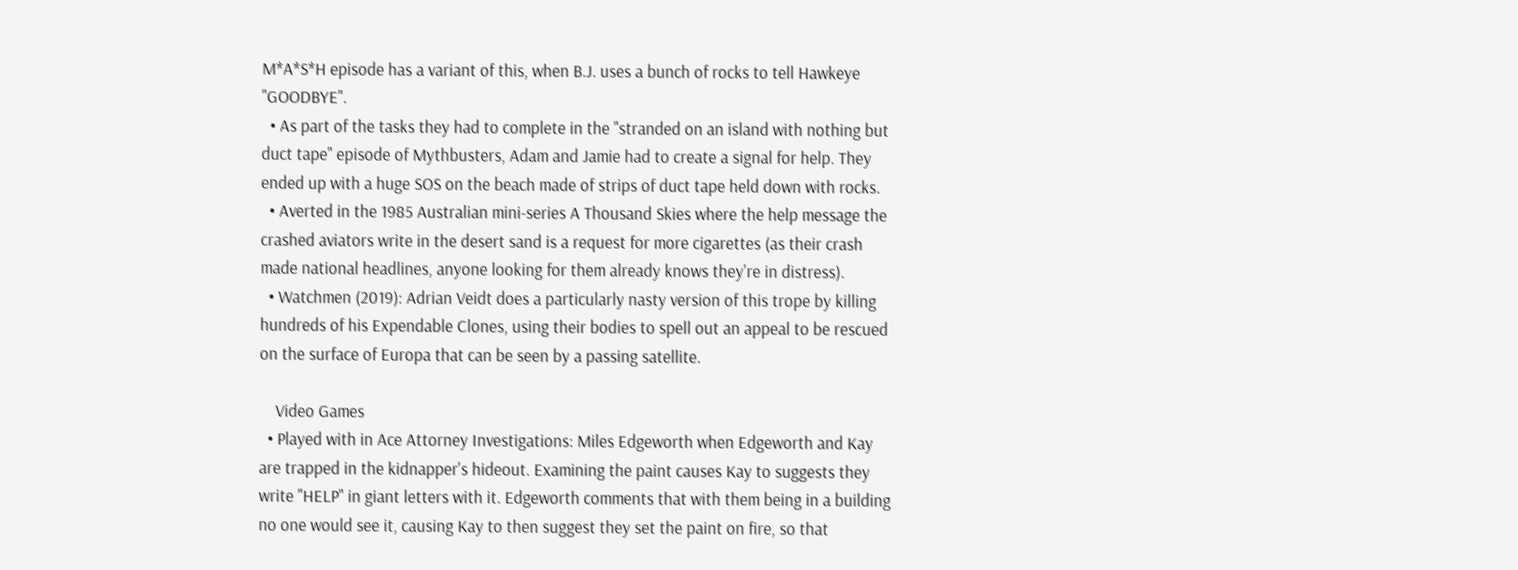M*A*S*H episode has a variant of this, when B.J. uses a bunch of rocks to tell Hawkeye "GOODBYE".
  • As part of the tasks they had to complete in the "stranded on an island with nothing but duct tape" episode of Mythbusters, Adam and Jamie had to create a signal for help. They ended up with a huge SOS on the beach made of strips of duct tape held down with rocks.
  • Averted in the 1985 Australian mini-series A Thousand Skies where the help message the crashed aviators write in the desert sand is a request for more cigarettes (as their crash made national headlines, anyone looking for them already knows they're in distress).
  • Watchmen (2019): Adrian Veidt does a particularly nasty version of this trope by killing hundreds of his Expendable Clones, using their bodies to spell out an appeal to be rescued on the surface of Europa that can be seen by a passing satellite.

    Video Games
  • Played with in Ace Attorney Investigations: Miles Edgeworth when Edgeworth and Kay are trapped in the kidnapper's hideout. Examining the paint causes Kay to suggests they write "HELP" in giant letters with it. Edgeworth comments that with them being in a building no one would see it, causing Kay to then suggest they set the paint on fire, so that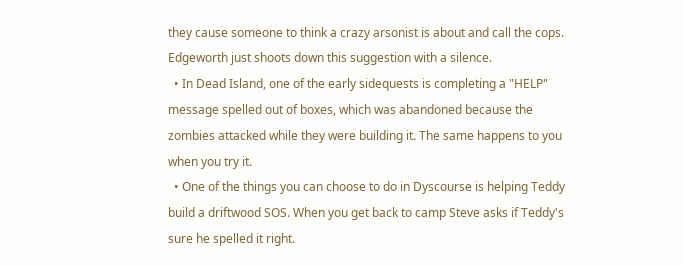they cause someone to think a crazy arsonist is about and call the cops. Edgeworth just shoots down this suggestion with a silence.
  • In Dead Island, one of the early sidequests is completing a "HELP" message spelled out of boxes, which was abandoned because the zombies attacked while they were building it. The same happens to you when you try it.
  • One of the things you can choose to do in Dyscourse is helping Teddy build a driftwood SOS. When you get back to camp Steve asks if Teddy's sure he spelled it right.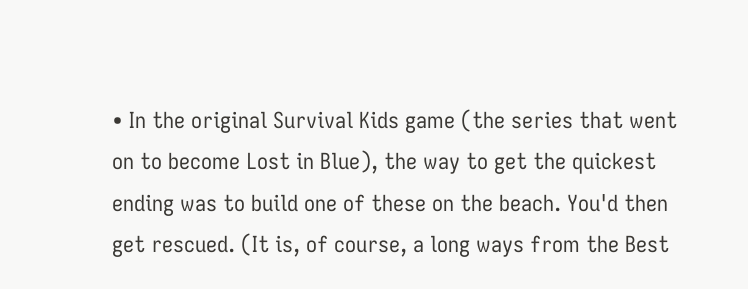• In the original Survival Kids game (the series that went on to become Lost in Blue), the way to get the quickest ending was to build one of these on the beach. You'd then get rescued. (It is, of course, a long ways from the Best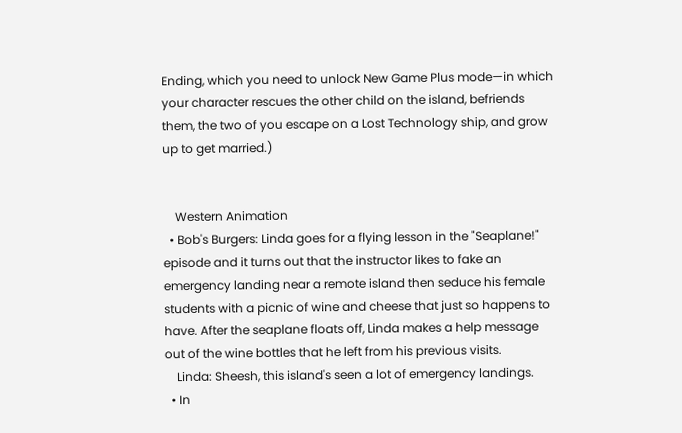Ending, which you need to unlock New Game Plus mode—in which your character rescues the other child on the island, befriends them, the two of you escape on a Lost Technology ship, and grow up to get married.)


    Western Animation
  • Bob's Burgers: Linda goes for a flying lesson in the "Seaplane!" episode and it turns out that the instructor likes to fake an emergency landing near a remote island then seduce his female students with a picnic of wine and cheese that just so happens to have. After the seaplane floats off, Linda makes a help message out of the wine bottles that he left from his previous visits.
    Linda: Sheesh, this island's seen a lot of emergency landings.
  • In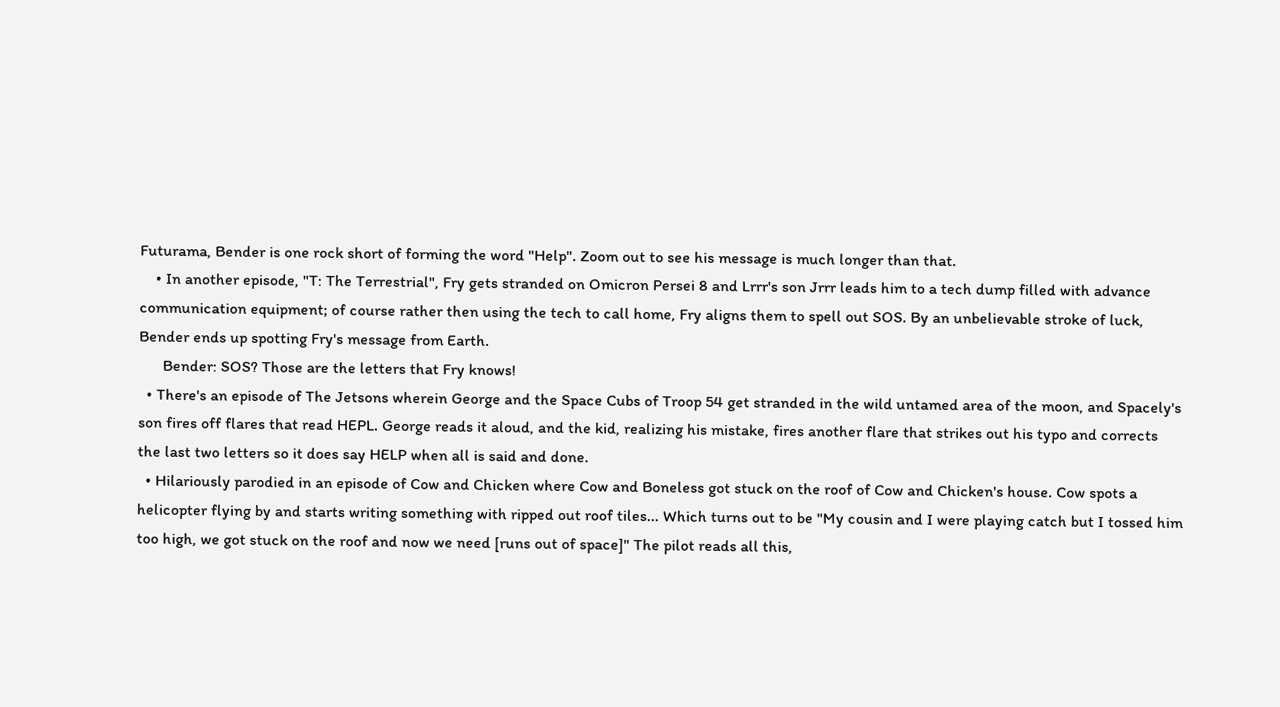Futurama, Bender is one rock short of forming the word "Help". Zoom out to see his message is much longer than that.
    • In another episode, "T: The Terrestrial", Fry gets stranded on Omicron Persei 8 and Lrrr's son Jrrr leads him to a tech dump filled with advance communication equipment; of course rather then using the tech to call home, Fry aligns them to spell out SOS. By an unbelievable stroke of luck, Bender ends up spotting Fry's message from Earth.
      Bender: SOS? Those are the letters that Fry knows!
  • There's an episode of The Jetsons wherein George and the Space Cubs of Troop 54 get stranded in the wild untamed area of the moon, and Spacely's son fires off flares that read HEPL. George reads it aloud, and the kid, realizing his mistake, fires another flare that strikes out his typo and corrects the last two letters so it does say HELP when all is said and done.
  • Hilariously parodied in an episode of Cow and Chicken where Cow and Boneless got stuck on the roof of Cow and Chicken's house. Cow spots a helicopter flying by and starts writing something with ripped out roof tiles... Which turns out to be "My cousin and I were playing catch but I tossed him too high, we got stuck on the roof and now we need [runs out of space]" The pilot reads all this,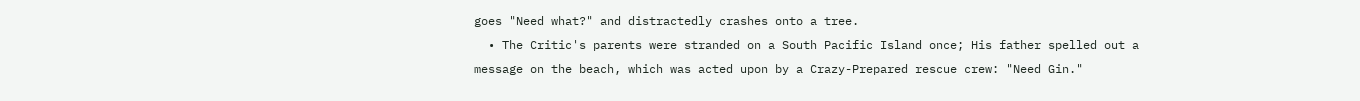goes "Need what?" and distractedly crashes onto a tree.
  • The Critic's parents were stranded on a South Pacific Island once; His father spelled out a message on the beach, which was acted upon by a Crazy-Prepared rescue crew: "Need Gin."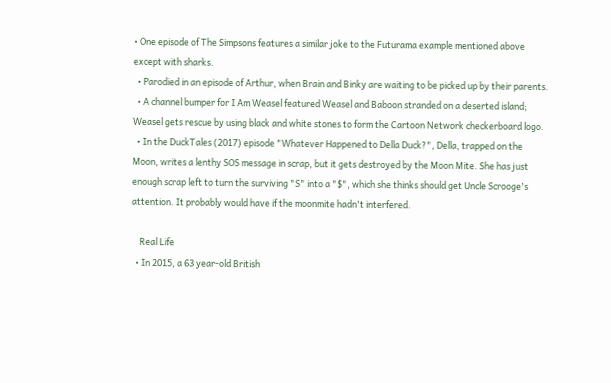• One episode of The Simpsons features a similar joke to the Futurama example mentioned above except with sharks.
  • Parodied in an episode of Arthur, when Brain and Binky are waiting to be picked up by their parents.
  • A channel bumper for I Am Weasel featured Weasel and Baboon stranded on a deserted island; Weasel gets rescue by using black and white stones to form the Cartoon Network checkerboard logo.
  • In the DuckTales (2017) episode "Whatever Happened to Della Duck?", Della, trapped on the Moon, writes a lenthy SOS message in scrap, but it gets destroyed by the Moon Mite. She has just enough scrap left to turn the surviving "S" into a "$", which she thinks should get Uncle Scrooge's attention. It probably would have if the moonmite hadn't interfered.

    Real Life
  • In 2015, a 63 year-old British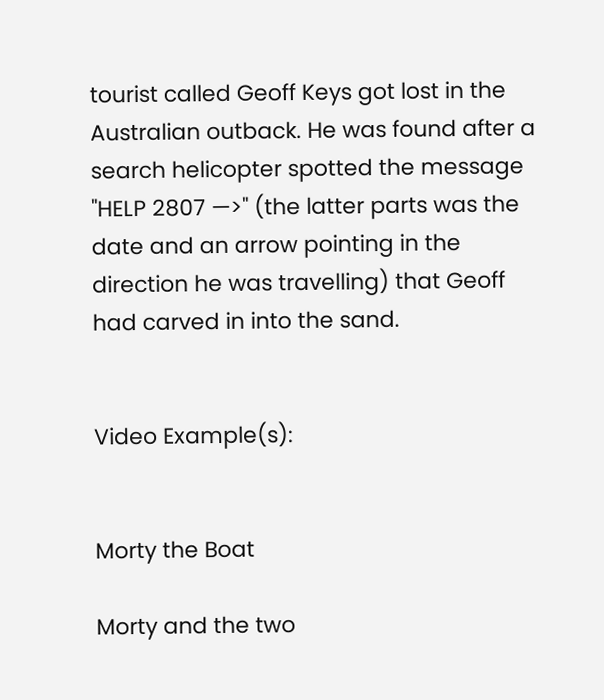tourist called Geoff Keys got lost in the Australian outback. He was found after a search helicopter spotted the message "HELP 2807 —>" (the latter parts was the date and an arrow pointing in the direction he was travelling) that Geoff had carved in into the sand.


Video Example(s):


Morty the Boat

Morty and the two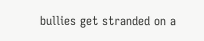bullies get stranded on a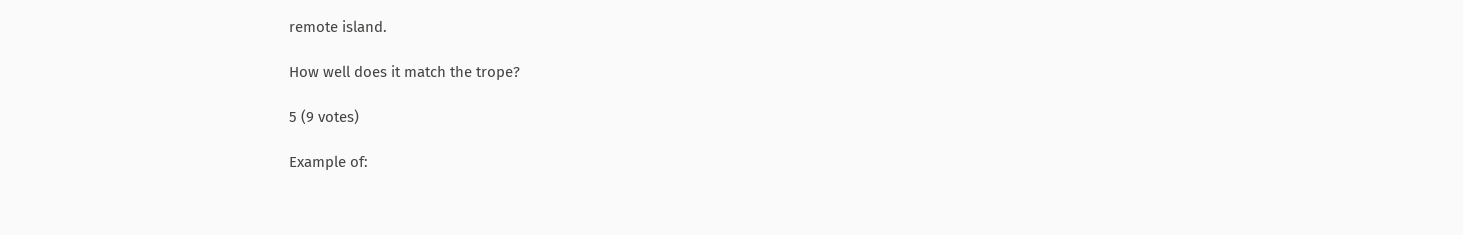remote island.

How well does it match the trope?

5 (9 votes)

Example of: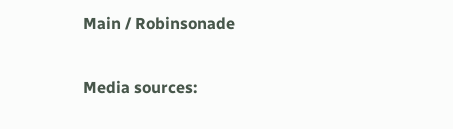Main / Robinsonade

Media sources: